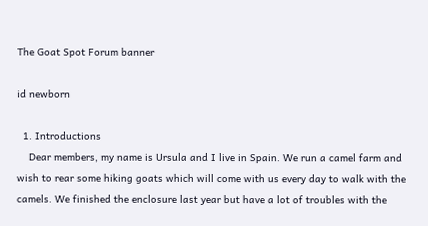The Goat Spot Forum banner

id newborn

  1. Introductions
    Dear members, my name is Ursula and I live in Spain. We run a camel farm and wish to rear some hiking goats which will come with us every day to walk with the camels. We finished the enclosure last year but have a lot of troubles with the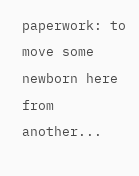paperwork: to move some newborn here from another...